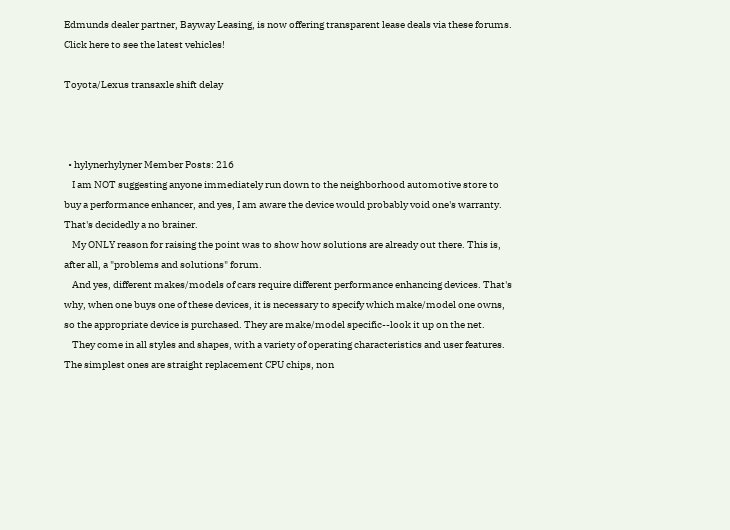Edmunds dealer partner, Bayway Leasing, is now offering transparent lease deals via these forums. Click here to see the latest vehicles!

Toyota/Lexus transaxle shift delay



  • hylynerhylyner Member Posts: 216
    I am NOT suggesting anyone immediately run down to the neighborhood automotive store to buy a performance enhancer, and yes, I am aware the device would probably void one's warranty. That's decidedly a no brainer.
    My ONLY reason for raising the point was to show how solutions are already out there. This is, after all, a "problems and solutions" forum.
    And yes, different makes/models of cars require different performance enhancing devices. That's why, when one buys one of these devices, it is necessary to specify which make/model one owns, so the appropriate device is purchased. They are make/model specific--look it up on the net.
    They come in all styles and shapes, with a variety of operating characteristics and user features. The simplest ones are straight replacement CPU chips, non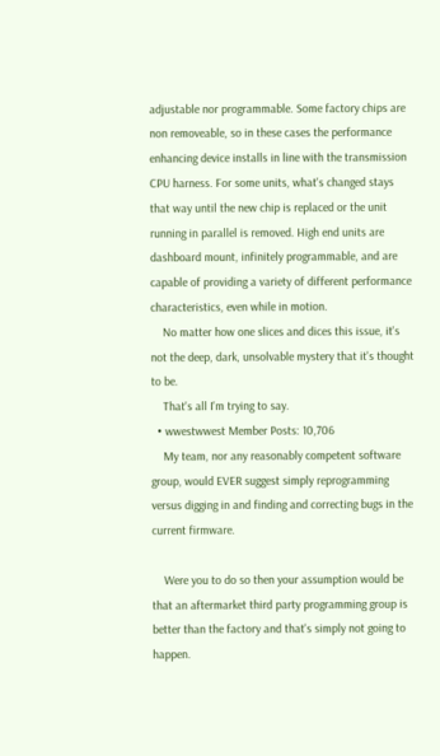adjustable nor programmable. Some factory chips are non removeable, so in these cases the performance enhancing device installs in line with the transmission CPU harness. For some units, what's changed stays that way until the new chip is replaced or the unit running in parallel is removed. High end units are dashboard mount, infinitely programmable, and are capable of providing a variety of different performance characteristics, even while in motion.
    No matter how one slices and dices this issue, it's not the deep, dark, unsolvable mystery that it's thought to be.
    That's all I'm trying to say.
  • wwestwwest Member Posts: 10,706
    My team, nor any reasonably competent software group, would EVER suggest simply reprogramming versus digging in and finding and correcting bugs in the current firmware.

    Were you to do so then your assumption would be that an aftermarket third party programming group is better than the factory and that's simply not going to happen.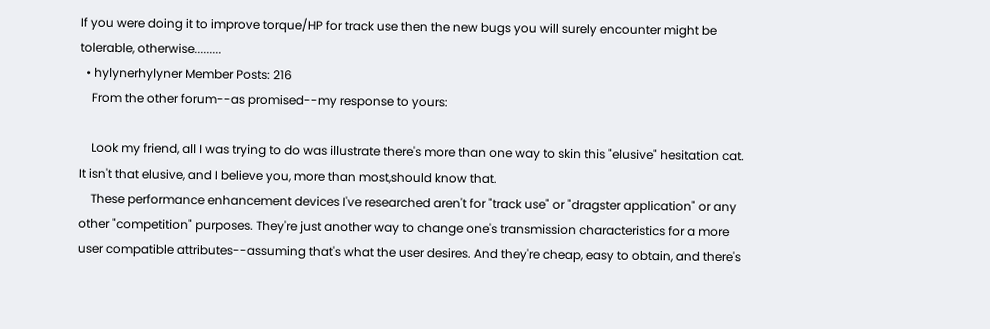If you were doing it to improve torque/HP for track use then the new bugs you will surely encounter might be tolerable, otherwise.........
  • hylynerhylyner Member Posts: 216
    From the other forum--as promised--my response to yours:

    Look my friend, all I was trying to do was illustrate there's more than one way to skin this "elusive" hesitation cat. It isn't that elusive, and I believe you, more than most,should know that.
    These performance enhancement devices I've researched aren't for "track use" or "dragster application" or any other "competition" purposes. They're just another way to change one's transmission characteristics for a more user compatible attributes--assuming that's what the user desires. And they're cheap, easy to obtain, and there's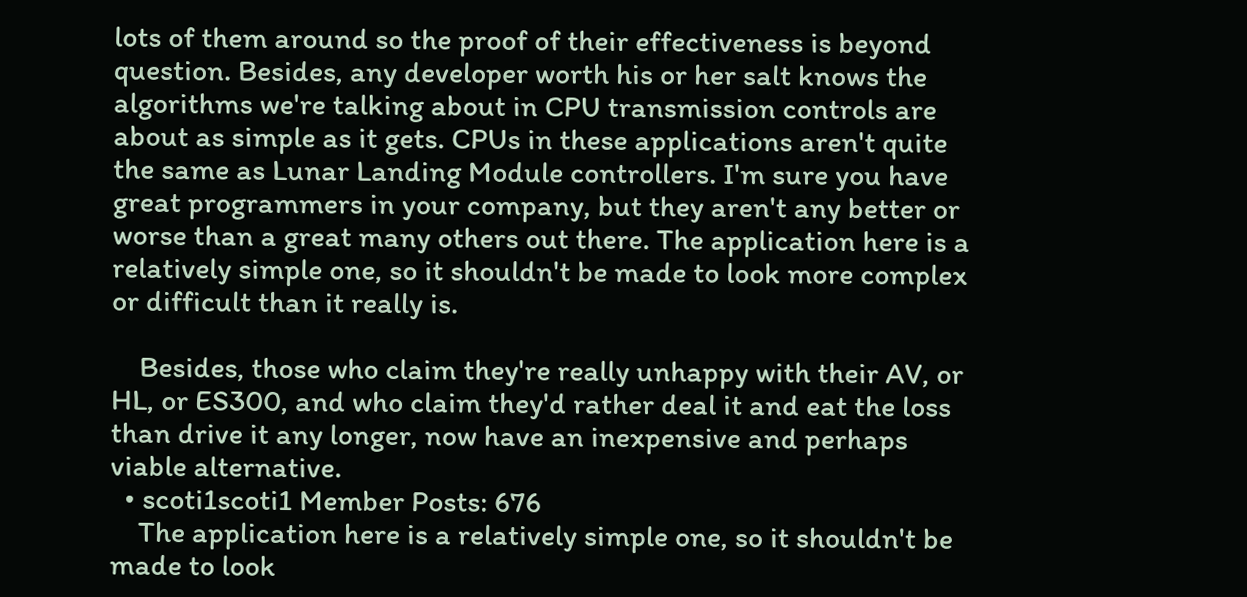lots of them around so the proof of their effectiveness is beyond question. Besides, any developer worth his or her salt knows the algorithms we're talking about in CPU transmission controls are about as simple as it gets. CPUs in these applications aren't quite the same as Lunar Landing Module controllers. I'm sure you have great programmers in your company, but they aren't any better or worse than a great many others out there. The application here is a relatively simple one, so it shouldn't be made to look more complex or difficult than it really is.

    Besides, those who claim they're really unhappy with their AV, or HL, or ES300, and who claim they'd rather deal it and eat the loss than drive it any longer, now have an inexpensive and perhaps viable alternative.
  • scoti1scoti1 Member Posts: 676
    The application here is a relatively simple one, so it shouldn't be made to look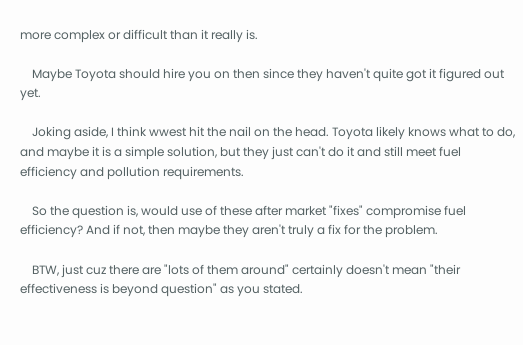more complex or difficult than it really is.

    Maybe Toyota should hire you on then since they haven't quite got it figured out yet.

    Joking aside, I think wwest hit the nail on the head. Toyota likely knows what to do, and maybe it is a simple solution, but they just can't do it and still meet fuel efficiency and pollution requirements.

    So the question is, would use of these after market "fixes" compromise fuel efficiency? And if not, then maybe they aren't truly a fix for the problem.

    BTW, just cuz there are "lots of them around" certainly doesn't mean "their effectiveness is beyond question" as you stated.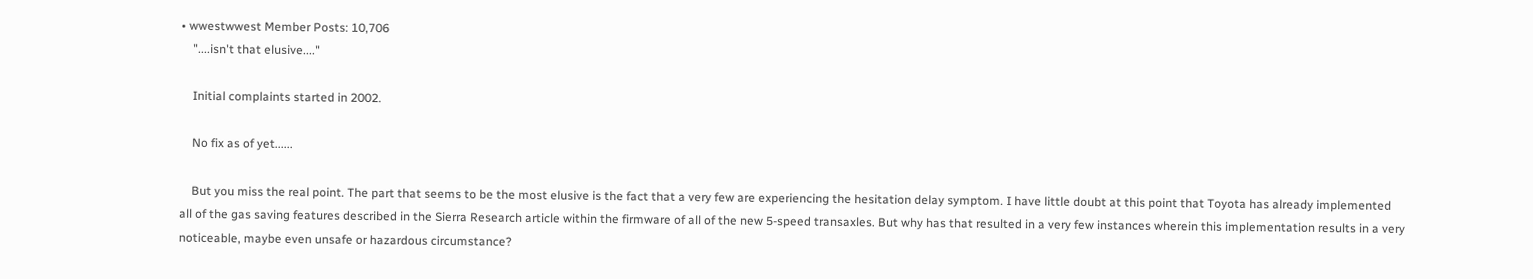• wwestwwest Member Posts: 10,706
    "....isn't that elusive...."

    Initial complaints started in 2002.

    No fix as of yet......

    But you miss the real point. The part that seems to be the most elusive is the fact that a very few are experiencing the hesitation delay symptom. I have little doubt at this point that Toyota has already implemented all of the gas saving features described in the Sierra Research article within the firmware of all of the new 5-speed transaxles. But why has that resulted in a very few instances wherein this implementation results in a very noticeable, maybe even unsafe or hazardous circumstance?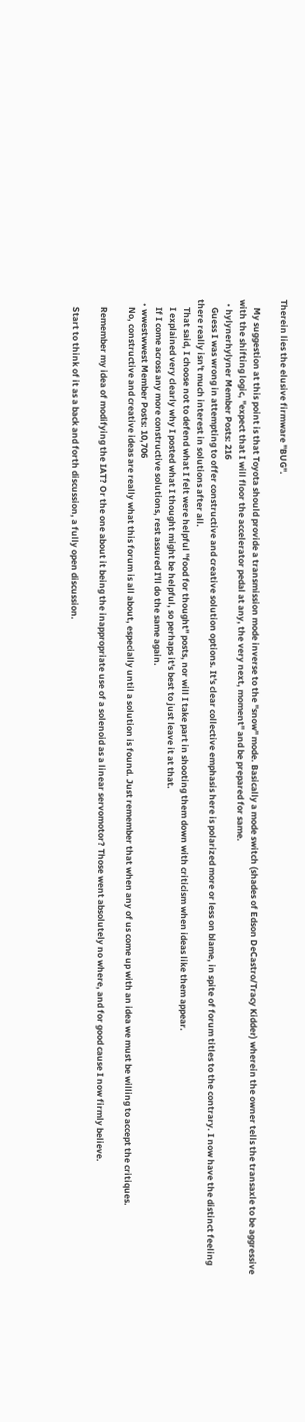Therein lies the elusive firmware "BUG".

    My suggestion at this point is that Toyota should provide a transmission mode inverse to the "snow" mode. Basically a mode switch (shades of Edson DeCastro/Tracy Kidder) wherein the owner tells the transaxle to be aggressive with the shifting logic, "expect that I will floor the accelerator pedal at any, the very next, moment" and be prepared for same.
  • hylynerhylyner Member Posts: 216
    Guess I was wrong in attempting to offer constructive and creative solution options. It's clear collective emphasis here is polarized more or less on blame, in spite of forum titles to the contrary. I now have the distinct feeling there really isn't much interest in solutions after all.
    That said, I choose not to defend what I felt were helpful "food for thought" posts, nor will I take part in shooting them down with criticism when ideas like them appear.
    I explained very clearly why I posted what I thought might be helpful, so perhaps it's best to just leave it at that.
    If I come across any more constructive solutions, rest assured I'll do the same again.
  • wwestwwest Member Posts: 10,706
    No, constructive and creative ideas are really what this forum is all about, especially until a solution is found. Just remember that when any of us come up with an idea we must be willing to accept the critiques.

    Remember my idea of modifying the IAT? Or the one about it being the inappropriate use of a solenoid as a linear servomotor? Those went absolutely no where, and for good cause I now firmly believe.

    Start to think of it as a back and forth discussion, a fully open discussion.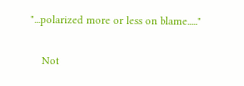"...polarized more or less on blame....."

    Not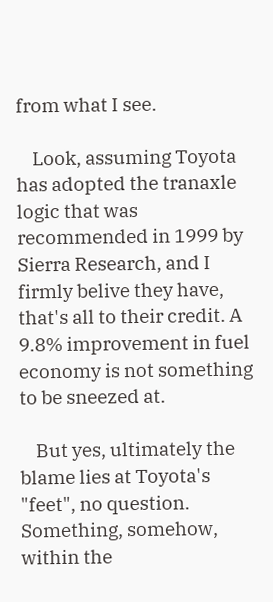from what I see.

    Look, assuming Toyota has adopted the tranaxle logic that was recommended in 1999 by Sierra Research, and I firmly belive they have, that's all to their credit. A 9.8% improvement in fuel economy is not something to be sneezed at.

    But yes, ultimately the blame lies at Toyota's "feet", no question. Something, somehow, within the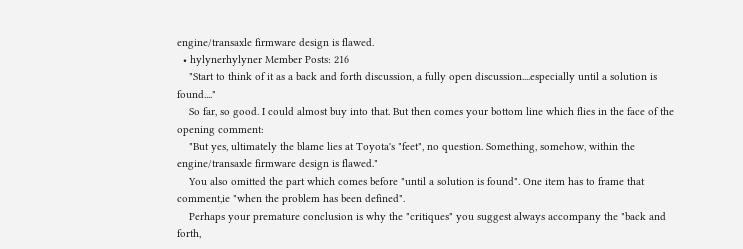engine/transaxle firmware design is flawed.
  • hylynerhylyner Member Posts: 216
    "Start to think of it as a back and forth discussion, a fully open discussion....especially until a solution is found...."
    So far, so good. I could almost buy into that. But then comes your bottom line which flies in the face of the opening comment:
    "But yes, ultimately the blame lies at Toyota's "feet", no question. Something, somehow, within the engine/transaxle firmware design is flawed."
    You also omitted the part which comes before "until a solution is found". One item has to frame that comment,ie "when the problem has been defined".
    Perhaps your premature conclusion is why the "critiques" you suggest always accompany the "back and forth,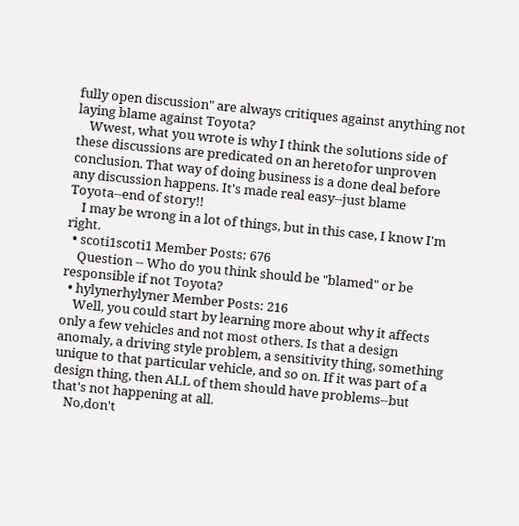fully open discussion" are always critiques against anything not laying blame against Toyota?
    Wwest, what you wrote is why I think the solutions side of these discussions are predicated on an heretofor unproven conclusion. That way of doing business is a done deal before any discussion happens. It's made real easy--just blame Toyota--end of story!!
    I may be wrong in a lot of things, but in this case, I know I'm right.
  • scoti1scoti1 Member Posts: 676
    Question -- Who do you think should be "blamed" or be responsible if not Toyota?
  • hylynerhylyner Member Posts: 216
    Well, you could start by learning more about why it affects only a few vehicles and not most others. Is that a design anomaly, a driving style problem, a sensitivity thing, something unique to that particular vehicle, and so on. If it was part of a design thing, then ALL of them should have problems--but that's not happening at all.
    No,don't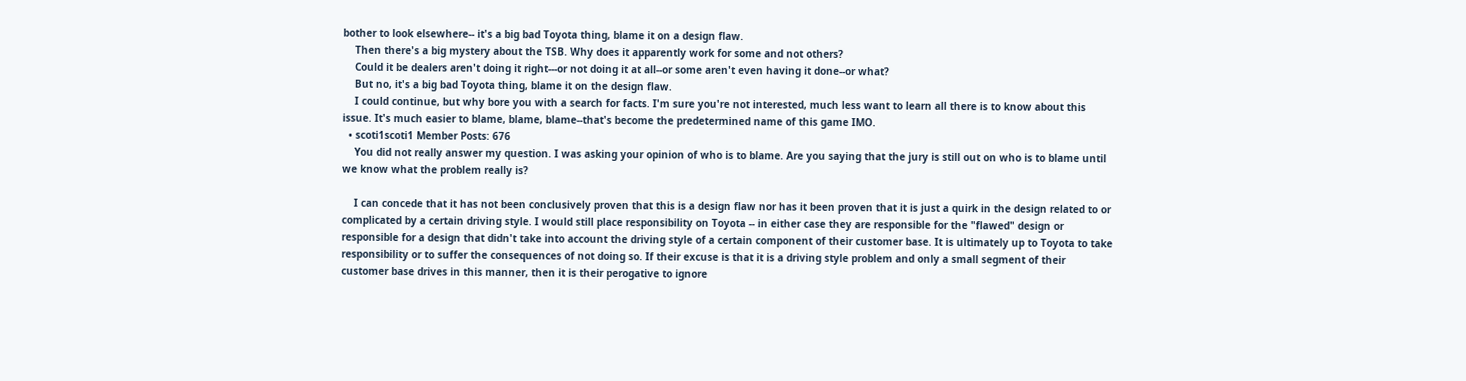bother to look elsewhere-- it's a big bad Toyota thing, blame it on a design flaw.
    Then there's a big mystery about the TSB. Why does it apparently work for some and not others?
    Could it be dealers aren't doing it right---or not doing it at all--or some aren't even having it done--or what?
    But no, it's a big bad Toyota thing, blame it on the design flaw.
    I could continue, but why bore you with a search for facts. I'm sure you're not interested, much less want to learn all there is to know about this issue. It's much easier to blame, blame, blame--that's become the predetermined name of this game IMO.
  • scoti1scoti1 Member Posts: 676
    You did not really answer my question. I was asking your opinion of who is to blame. Are you saying that the jury is still out on who is to blame until we know what the problem really is?

    I can concede that it has not been conclusively proven that this is a design flaw nor has it been proven that it is just a quirk in the design related to or complicated by a certain driving style. I would still place responsibility on Toyota -- in either case they are responsible for the "flawed" design or responsible for a design that didn't take into account the driving style of a certain component of their customer base. It is ultimately up to Toyota to take responsibility or to suffer the consequences of not doing so. If their excuse is that it is a driving style problem and only a small segment of their customer base drives in this manner, then it is their perogative to ignore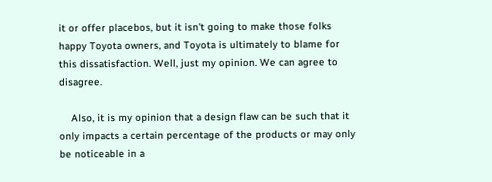it or offer placebos, but it isn't going to make those folks happy Toyota owners, and Toyota is ultimately to blame for this dissatisfaction. Well, just my opinion. We can agree to disagree.

    Also, it is my opinion that a design flaw can be such that it only impacts a certain percentage of the products or may only be noticeable in a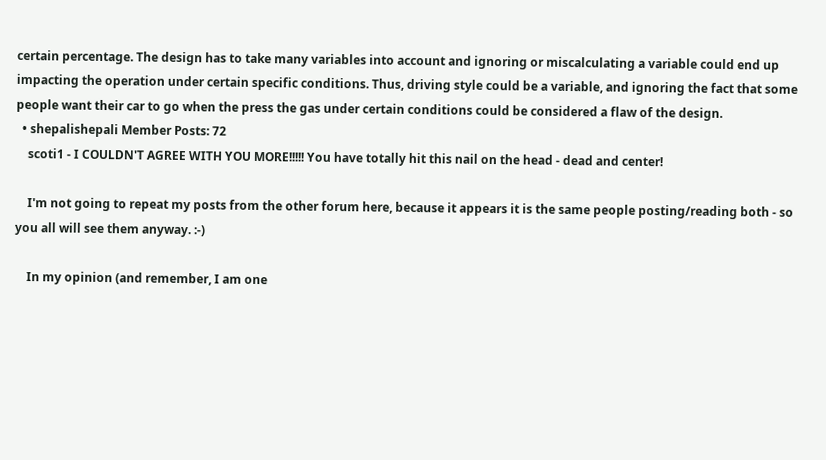certain percentage. The design has to take many variables into account and ignoring or miscalculating a variable could end up impacting the operation under certain specific conditions. Thus, driving style could be a variable, and ignoring the fact that some people want their car to go when the press the gas under certain conditions could be considered a flaw of the design.
  • shepalishepali Member Posts: 72
    scoti1 - I COULDN'T AGREE WITH YOU MORE!!!!! You have totally hit this nail on the head - dead and center!

    I'm not going to repeat my posts from the other forum here, because it appears it is the same people posting/reading both - so you all will see them anyway. :-)

    In my opinion (and remember, I am one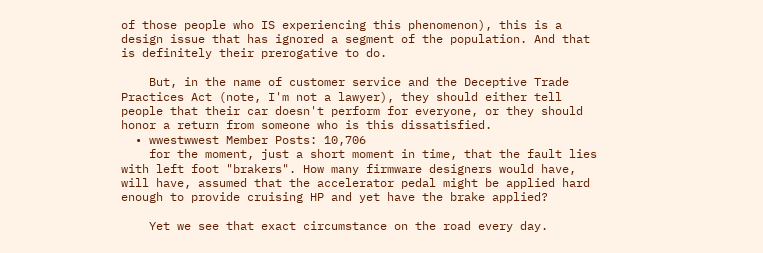of those people who IS experiencing this phenomenon), this is a design issue that has ignored a segment of the population. And that is definitely their prerogative to do.

    But, in the name of customer service and the Deceptive Trade Practices Act (note, I'm not a lawyer), they should either tell people that their car doesn't perform for everyone, or they should honor a return from someone who is this dissatisfied.
  • wwestwwest Member Posts: 10,706
    for the moment, just a short moment in time, that the fault lies with left foot "brakers". How many firmware designers would have, will have, assumed that the accelerator pedal might be applied hard enough to provide cruising HP and yet have the brake applied?

    Yet we see that exact circumstance on the road every day.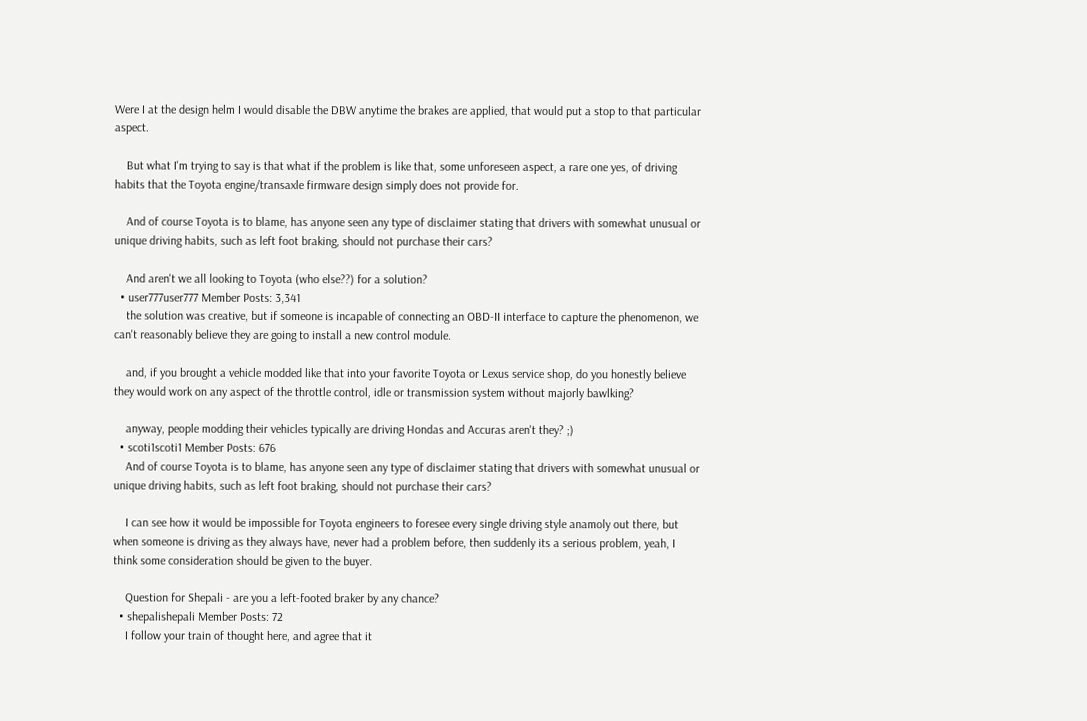Were I at the design helm I would disable the DBW anytime the brakes are applied, that would put a stop to that particular aspect.

    But what I'm trying to say is that what if the problem is like that, some unforeseen aspect, a rare one yes, of driving habits that the Toyota engine/transaxle firmware design simply does not provide for.

    And of course Toyota is to blame, has anyone seen any type of disclaimer stating that drivers with somewhat unusual or unique driving habits, such as left foot braking, should not purchase their cars?

    And aren't we all looking to Toyota (who else??) for a solution?
  • user777user777 Member Posts: 3,341
    the solution was creative, but if someone is incapable of connecting an OBD-II interface to capture the phenomenon, we can't reasonably believe they are going to install a new control module.

    and, if you brought a vehicle modded like that into your favorite Toyota or Lexus service shop, do you honestly believe they would work on any aspect of the throttle control, idle or transmission system without majorly bawlking?

    anyway, people modding their vehicles typically are driving Hondas and Accuras aren't they? ;)
  • scoti1scoti1 Member Posts: 676
    And of course Toyota is to blame, has anyone seen any type of disclaimer stating that drivers with somewhat unusual or unique driving habits, such as left foot braking, should not purchase their cars?

    I can see how it would be impossible for Toyota engineers to foresee every single driving style anamoly out there, but when someone is driving as they always have, never had a problem before, then suddenly its a serious problem, yeah, I think some consideration should be given to the buyer.

    Question for Shepali - are you a left-footed braker by any chance?
  • shepalishepali Member Posts: 72
    I follow your train of thought here, and agree that it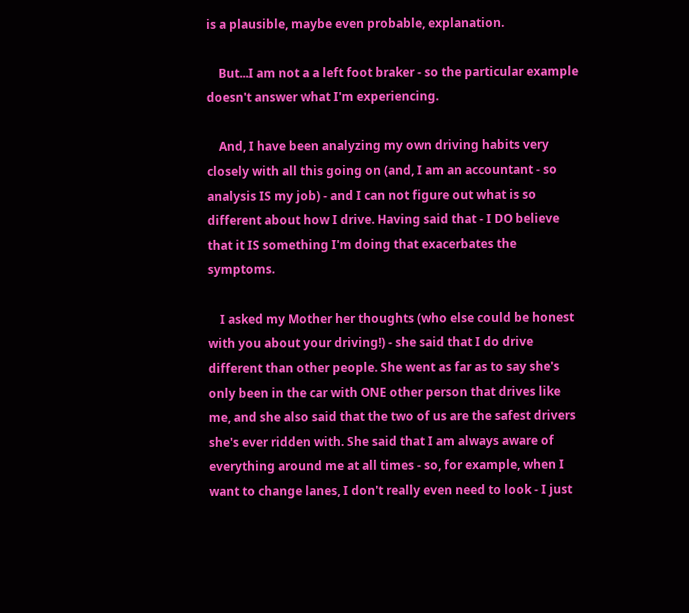is a plausible, maybe even probable, explanation.

    But...I am not a a left foot braker - so the particular example doesn't answer what I'm experiencing.

    And, I have been analyzing my own driving habits very closely with all this going on (and, I am an accountant - so analysis IS my job) - and I can not figure out what is so different about how I drive. Having said that - I DO believe that it IS something I'm doing that exacerbates the symptoms.

    I asked my Mother her thoughts (who else could be honest with you about your driving!) - she said that I do drive different than other people. She went as far as to say she's only been in the car with ONE other person that drives like me, and she also said that the two of us are the safest drivers she's ever ridden with. She said that I am always aware of everything around me at all times - so, for example, when I want to change lanes, I don't really even need to look - I just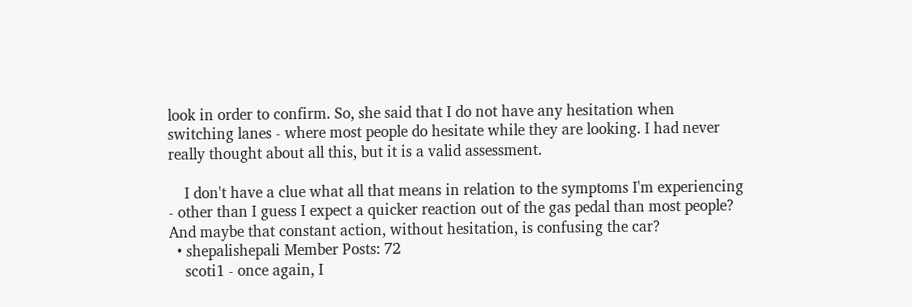look in order to confirm. So, she said that I do not have any hesitation when switching lanes - where most people do hesitate while they are looking. I had never really thought about all this, but it is a valid assessment.

    I don't have a clue what all that means in relation to the symptoms I'm experiencing - other than I guess I expect a quicker reaction out of the gas pedal than most people? And maybe that constant action, without hesitation, is confusing the car?
  • shepalishepali Member Posts: 72
    scoti1 - once again, I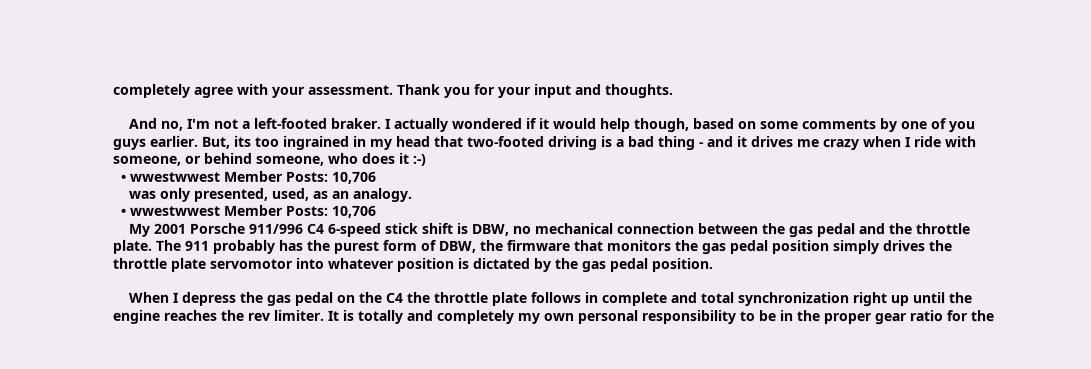completely agree with your assessment. Thank you for your input and thoughts.

    And no, I'm not a left-footed braker. I actually wondered if it would help though, based on some comments by one of you guys earlier. But, its too ingrained in my head that two-footed driving is a bad thing - and it drives me crazy when I ride with someone, or behind someone, who does it :-)
  • wwestwwest Member Posts: 10,706
    was only presented, used, as an analogy.
  • wwestwwest Member Posts: 10,706
    My 2001 Porsche 911/996 C4 6-speed stick shift is DBW, no mechanical connection between the gas pedal and the throttle plate. The 911 probably has the purest form of DBW, the firmware that monitors the gas pedal position simply drives the throttle plate servomotor into whatever position is dictated by the gas pedal position.

    When I depress the gas pedal on the C4 the throttle plate follows in complete and total synchronization right up until the engine reaches the rev limiter. It is totally and completely my own personal responsibility to be in the proper gear ratio for the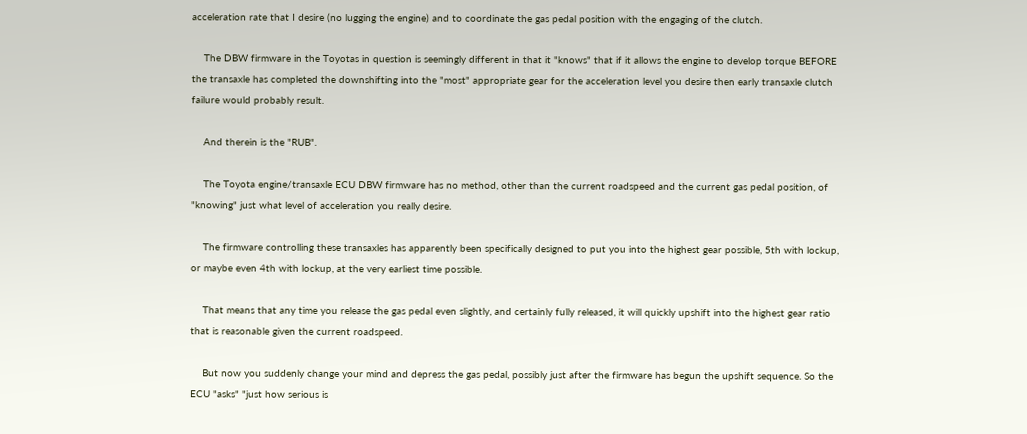acceleration rate that I desire (no lugging the engine) and to coordinate the gas pedal position with the engaging of the clutch.

    The DBW firmware in the Toyotas in question is seemingly different in that it "knows" that if it allows the engine to develop torque BEFORE the transaxle has completed the downshifting into the "most" appropriate gear for the acceleration level you desire then early transaxle clutch failure would probably result.

    And therein is the "RUB".

    The Toyota engine/transaxle ECU DBW firmware has no method, other than the current roadspeed and the current gas pedal position, of "knowing" just what level of acceleration you really desire.

    The firmware controlling these transaxles has apparently been specifically designed to put you into the highest gear possible, 5th with lockup, or maybe even 4th with lockup, at the very earliest time possible.

    That means that any time you release the gas pedal even slightly, and certainly fully released, it will quickly upshift into the highest gear ratio that is reasonable given the current roadspeed.

    But now you suddenly change your mind and depress the gas pedal, possibly just after the firmware has begun the upshift sequence. So the ECU "asks" "just how serious is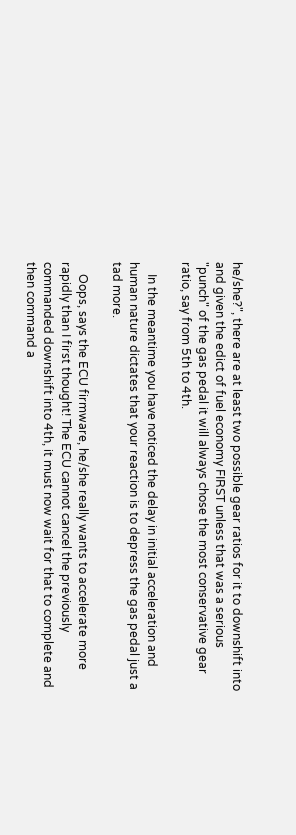he/she?", there are at least two possible gear ratios for it to downshift into and given the edict of fuel economy FIRST unless that was a serious "punch" of the gas pedal it will always chose the most conservative gear ratio, say from 5th to 4th.

    In the meantime you have noticed the delay in initial acceleration and human nature dictates that your reaction is to depress the gas pedal just a tad more.

    Oops, says the ECU firmware, he/she really wants to accelerate more rapidly than I first thought! The ECU cannot cancel the previously commanded downshift into 4th, it must now wait for that to complete and then command a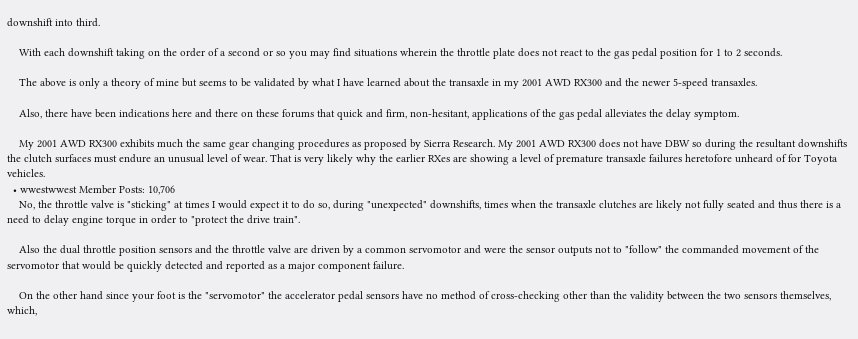downshift into third.

    With each downshift taking on the order of a second or so you may find situations wherein the throttle plate does not react to the gas pedal position for 1 to 2 seconds.

    The above is only a theory of mine but seems to be validated by what I have learned about the transaxle in my 2001 AWD RX300 and the newer 5-speed transaxles.

    Also, there have been indications here and there on these forums that quick and firm, non-hesitant, applications of the gas pedal alleviates the delay symptom.

    My 2001 AWD RX300 exhibits much the same gear changing procedures as proposed by Sierra Research. My 2001 AWD RX300 does not have DBW so during the resultant downshifts the clutch surfaces must endure an unusual level of wear. That is very likely why the earlier RXes are showing a level of premature transaxle failures heretofore unheard of for Toyota vehicles.
  • wwestwwest Member Posts: 10,706
    No, the throttle valve is "sticking" at times I would expect it to do so, during "unexpected" downshifts, times when the transaxle clutches are likely not fully seated and thus there is a need to delay engine torque in order to "protect the drive train".

    Also the dual throttle position sensors and the throttle valve are driven by a common servomotor and were the sensor outputs not to "follow" the commanded movement of the servomotor that would be quickly detected and reported as a major component failure.

    On the other hand since your foot is the "servomotor" the accelerator pedal sensors have no method of cross-checking other than the validity between the two sensors themselves, which,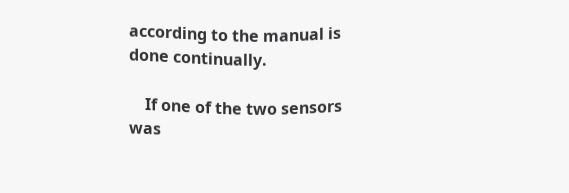according to the manual is done continually.

    If one of the two sensors was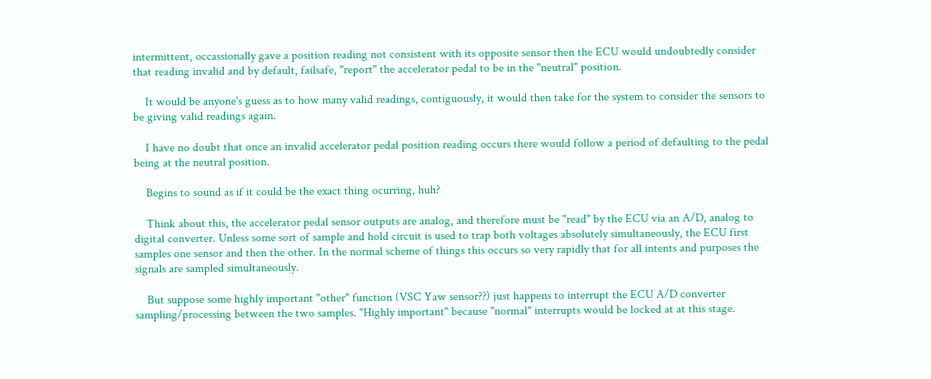intermittent, occassionally gave a position reading not consistent with its opposite sensor then the ECU would undoubtedly consider that reading invalid and by default, failsafe, "report" the accelerator pedal to be in the "neutral" position.

    It would be anyone's guess as to how many valid readings, contiguously, it would then take for the system to consider the sensors to be giving valid readings again.

    I have no doubt that once an invalid accelerator pedal position reading occurs there would follow a period of defaulting to the pedal being at the neutral position.

    Begins to sound as if it could be the exact thing ocurring, huh?

    Think about this, the accelerator pedal sensor outputs are analog, and therefore must be "read" by the ECU via an A/D, analog to digital converter. Unless some sort of sample and hold circuit is used to trap both voltages absolutely simultaneously, the ECU first samples one sensor and then the other. In the normal scheme of things this occurs so very rapidly that for all intents and purposes the signals are sampled simultaneously.

    But suppose some highly important "other" function (VSC Yaw sensor??) just happens to interrupt the ECU A/D converter sampling/processing between the two samples. "Highly important" because "normal" interrupts would be locked at at this stage.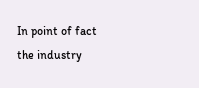In point of fact the industry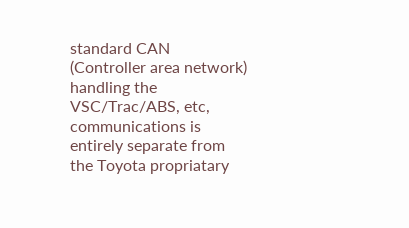standard CAN (Controller area network) handling the VSC/Trac/ABS, etc, communications is entirely separate from the Toyota propriatary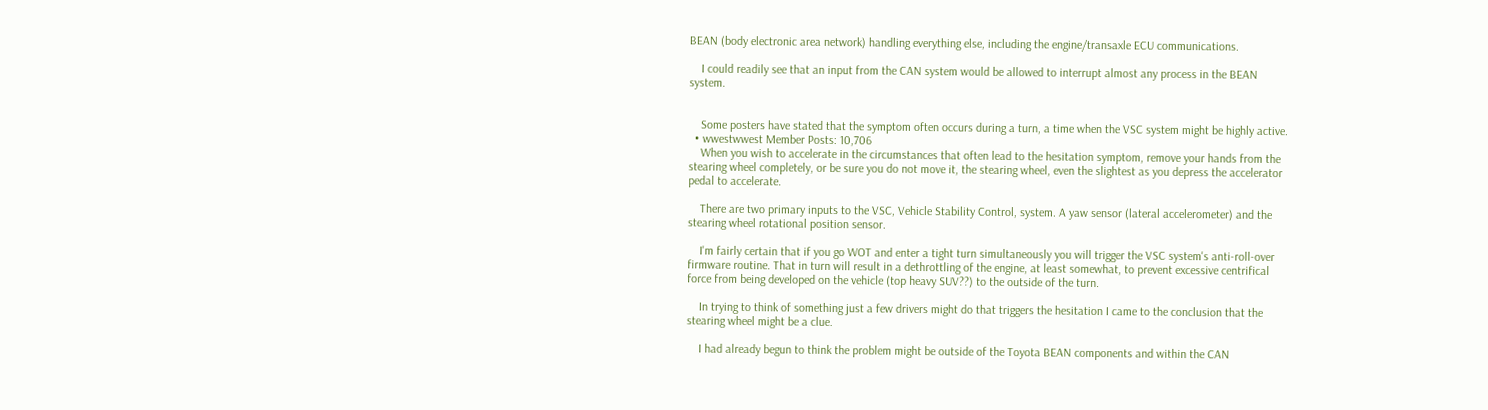BEAN (body electronic area network) handling everything else, including the engine/transaxle ECU communications.

    I could readily see that an input from the CAN system would be allowed to interrupt almost any process in the BEAN system.


    Some posters have stated that the symptom often occurs during a turn, a time when the VSC system might be highly active.
  • wwestwwest Member Posts: 10,706
    When you wish to accelerate in the circumstances that often lead to the hesitation symptom, remove your hands from the stearing wheel completely, or be sure you do not move it, the stearing wheel, even the slightest as you depress the accelerator pedal to accelerate.

    There are two primary inputs to the VSC, Vehicle Stability Control, system. A yaw sensor (lateral accelerometer) and the stearing wheel rotational position sensor.

    I'm fairly certain that if you go WOT and enter a tight turn simultaneously you will trigger the VSC system's anti-roll-over firmware routine. That in turn will result in a dethrottling of the engine, at least somewhat, to prevent excessive centrifical force from being developed on the vehicle (top heavy SUV??) to the outside of the turn.

    In trying to think of something just a few drivers might do that triggers the hesitation I came to the conclusion that the stearing wheel might be a clue.

    I had already begun to think the problem might be outside of the Toyota BEAN components and within the CAN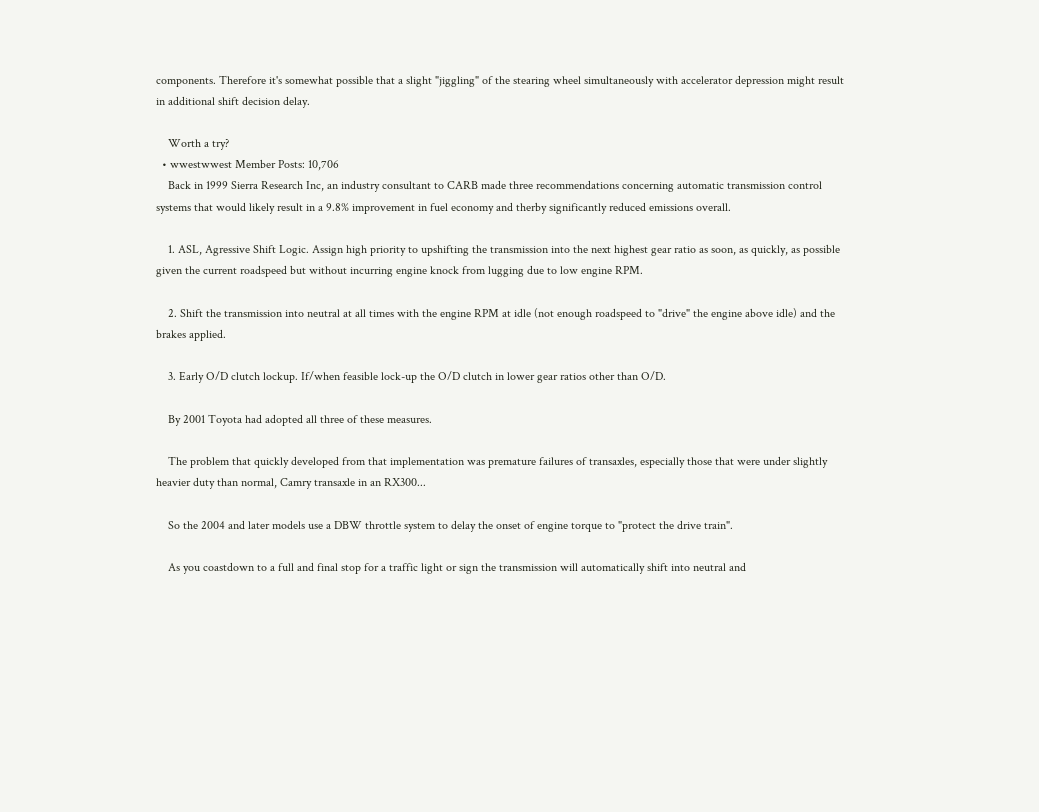components. Therefore it's somewhat possible that a slight "jiggling" of the stearing wheel simultaneously with accelerator depression might result in additional shift decision delay.

    Worth a try?
  • wwestwwest Member Posts: 10,706
    Back in 1999 Sierra Research Inc, an industry consultant to CARB made three recommendations concerning automatic transmission control systems that would likely result in a 9.8% improvement in fuel economy and therby significantly reduced emissions overall.

    1. ASL, Agressive Shift Logic. Assign high priority to upshifting the transmission into the next highest gear ratio as soon, as quickly, as possible given the current roadspeed but without incurring engine knock from lugging due to low engine RPM.

    2. Shift the transmission into neutral at all times with the engine RPM at idle (not enough roadspeed to "drive" the engine above idle) and the brakes applied.

    3. Early O/D clutch lockup. If/when feasible lock-up the O/D clutch in lower gear ratios other than O/D.

    By 2001 Toyota had adopted all three of these measures.

    The problem that quickly developed from that implementation was premature failures of transaxles, especially those that were under slightly heavier duty than normal, Camry transaxle in an RX300...

    So the 2004 and later models use a DBW throttle system to delay the onset of engine torque to "protect the drive train".

    As you coastdown to a full and final stop for a traffic light or sign the transmission will automatically shift into neutral and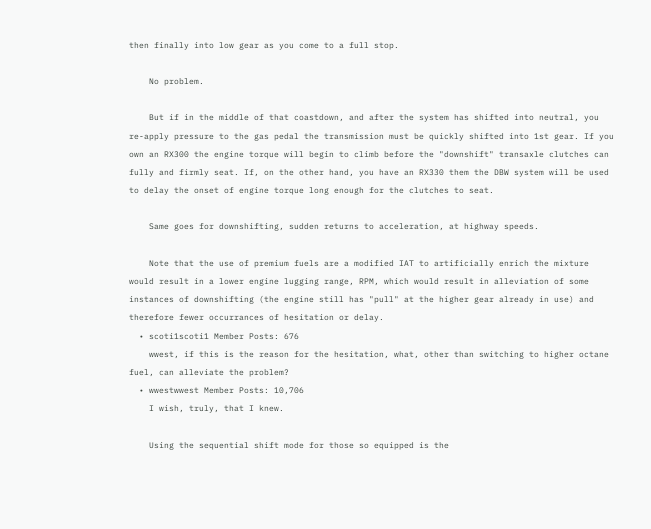then finally into low gear as you come to a full stop.

    No problem.

    But if in the middle of that coastdown, and after the system has shifted into neutral, you re-apply pressure to the gas pedal the transmission must be quickly shifted into 1st gear. If you own an RX300 the engine torque will begin to climb before the "downshift" transaxle clutches can fully and firmly seat. If, on the other hand, you have an RX330 them the DBW system will be used to delay the onset of engine torque long enough for the clutches to seat.

    Same goes for downshifting, sudden returns to acceleration, at highway speeds.

    Note that the use of premium fuels are a modified IAT to artificially enrich the mixture would result in a lower engine lugging range, RPM, which would result in alleviation of some instances of downshifting (the engine still has "pull" at the higher gear already in use) and therefore fewer occurrances of hesitation or delay.
  • scoti1scoti1 Member Posts: 676
    wwest, if this is the reason for the hesitation, what, other than switching to higher octane fuel, can alleviate the problem?
  • wwestwwest Member Posts: 10,706
    I wish, truly, that I knew.

    Using the sequential shift mode for those so equipped is the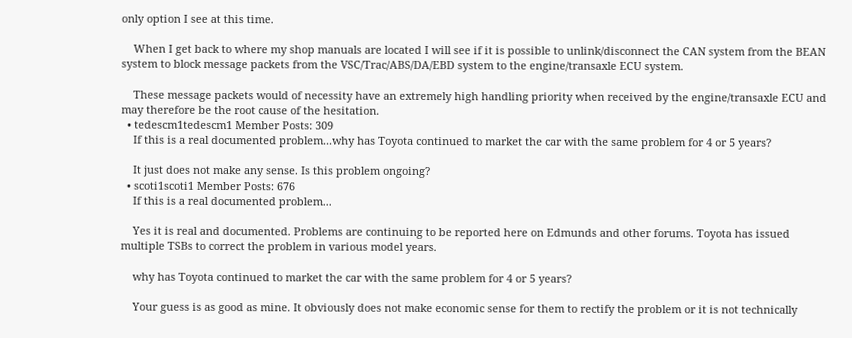only option I see at this time.

    When I get back to where my shop manuals are located I will see if it is possible to unlink/disconnect the CAN system from the BEAN system to block message packets from the VSC/Trac/ABS/DA/EBD system to the engine/transaxle ECU system.

    These message packets would of necessity have an extremely high handling priority when received by the engine/transaxle ECU and may therefore be the root cause of the hesitation.
  • tedescm1tedescm1 Member Posts: 309
    If this is a real documented problem...why has Toyota continued to market the car with the same problem for 4 or 5 years?

    It just does not make any sense. Is this problem ongoing?
  • scoti1scoti1 Member Posts: 676
    If this is a real documented problem...

    Yes it is real and documented. Problems are continuing to be reported here on Edmunds and other forums. Toyota has issued multiple TSBs to correct the problem in various model years.

    why has Toyota continued to market the car with the same problem for 4 or 5 years?

    Your guess is as good as mine. It obviously does not make economic sense for them to rectify the problem or it is not technically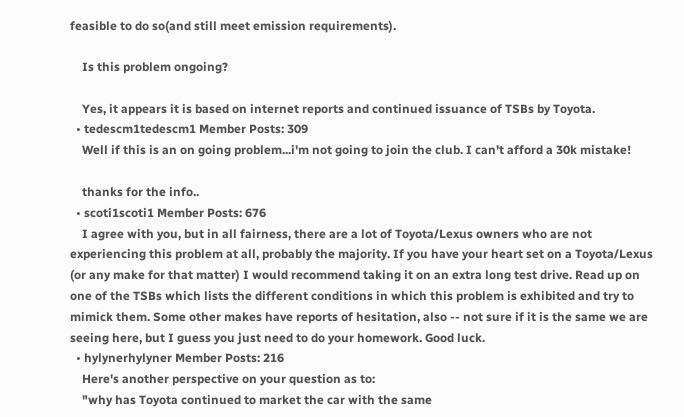feasible to do so(and still meet emission requirements).

    Is this problem ongoing?

    Yes, it appears it is based on internet reports and continued issuance of TSBs by Toyota.
  • tedescm1tedescm1 Member Posts: 309
    Well if this is an on going problem...i'm not going to join the club. I can't afford a 30k mistake!

    thanks for the info..
  • scoti1scoti1 Member Posts: 676
    I agree with you, but in all fairness, there are a lot of Toyota/Lexus owners who are not experiencing this problem at all, probably the majority. If you have your heart set on a Toyota/Lexus (or any make for that matter) I would recommend taking it on an extra long test drive. Read up on one of the TSBs which lists the different conditions in which this problem is exhibited and try to mimick them. Some other makes have reports of hesitation, also -- not sure if it is the same we are seeing here, but I guess you just need to do your homework. Good luck.
  • hylynerhylyner Member Posts: 216
    Here's another perspective on your question as to:
    "why has Toyota continued to market the car with the same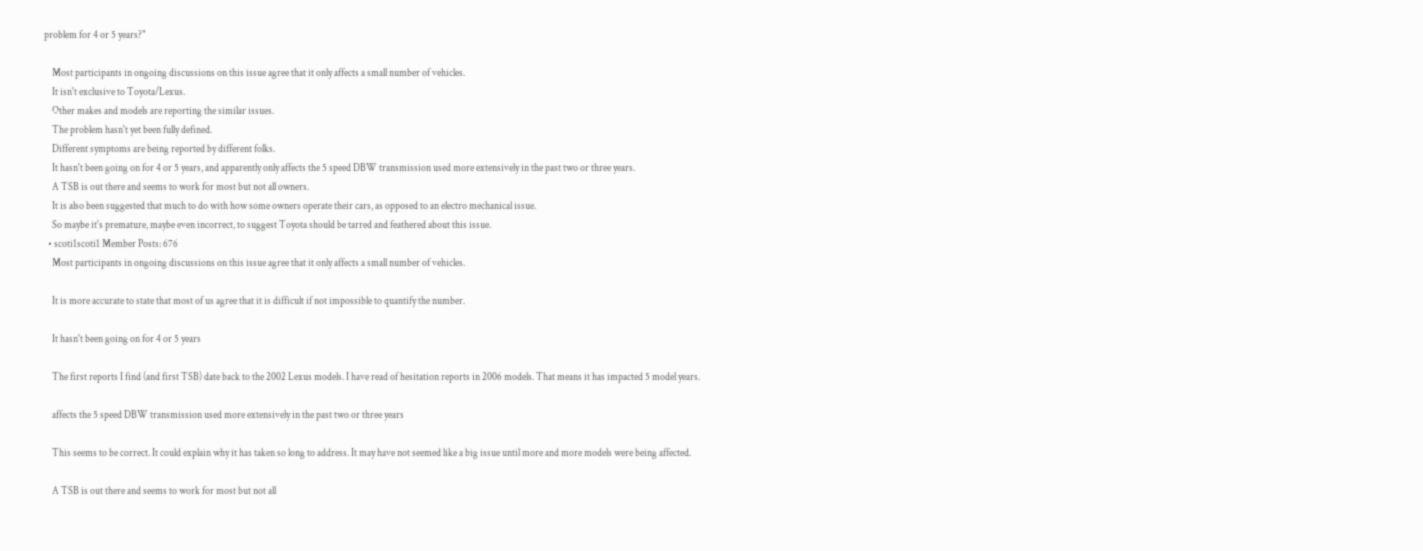problem for 4 or 5 years?"

    Most participants in ongoing discussions on this issue agree that it only affects a small number of vehicles.
    It isn't exclusive to Toyota/Lexus.
    Other makes and models are reporting the similar issues.
    The problem hasn't yet been fully defined.
    Different symptoms are being reported by different folks.
    It hasn't been going on for 4 or 5 years, and apparently only affects the 5 speed DBW transmission used more extensively in the past two or three years.
    A TSB is out there and seems to work for most but not all owners.
    It is also been suggested that much to do with how some owners operate their cars, as opposed to an electro mechanical issue.
    So maybe it's premature, maybe even incorrect, to suggest Toyota should be tarred and feathered about this issue.
  • scoti1scoti1 Member Posts: 676
    Most participants in ongoing discussions on this issue agree that it only affects a small number of vehicles.

    It is more accurate to state that most of us agree that it is difficult if not impossible to quantify the number.

    It hasn't been going on for 4 or 5 years

    The first reports I find (and first TSB) date back to the 2002 Lexus models. I have read of hesitation reports in 2006 models. That means it has impacted 5 model years.

    affects the 5 speed DBW transmission used more extensively in the past two or three years

    This seems to be correct. It could explain why it has taken so long to address. It may have not seemed like a big issue until more and more models were being affected.

    A TSB is out there and seems to work for most but not all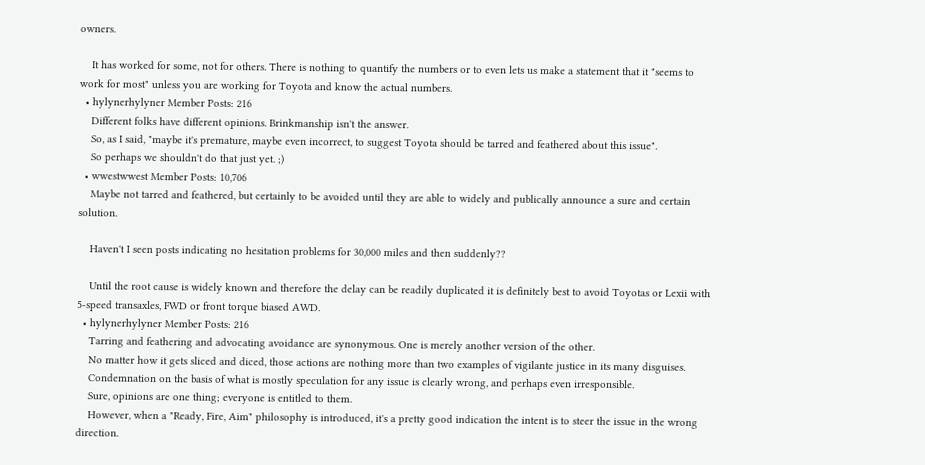owners.

    It has worked for some, not for others. There is nothing to quantify the numbers or to even lets us make a statement that it "seems to work for most" unless you are working for Toyota and know the actual numbers.
  • hylynerhylyner Member Posts: 216
    Different folks have different opinions. Brinkmanship isn't the answer.
    So, as I said, "maybe it's premature, maybe even incorrect, to suggest Toyota should be tarred and feathered about this issue".
    So perhaps we shouldn't do that just yet. ;)
  • wwestwwest Member Posts: 10,706
    Maybe not tarred and feathered, but certainly to be avoided until they are able to widely and publically announce a sure and certain solution.

    Haven't I seen posts indicating no hesitation problems for 30,000 miles and then suddenly??

    Until the root cause is widely known and therefore the delay can be readily duplicated it is definitely best to avoid Toyotas or Lexii with 5-speed transaxles, FWD or front torque biased AWD.
  • hylynerhylyner Member Posts: 216
    Tarring and feathering and advocating avoidance are synonymous. One is merely another version of the other.
    No matter how it gets sliced and diced, those actions are nothing more than two examples of vigilante justice in its many disguises.
    Condemnation on the basis of what is mostly speculation for any issue is clearly wrong, and perhaps even irresponsible.
    Sure, opinions are one thing; everyone is entitled to them.
    However, when a "Ready, Fire, Aim" philosophy is introduced, it's a pretty good indication the intent is to steer the issue in the wrong direction.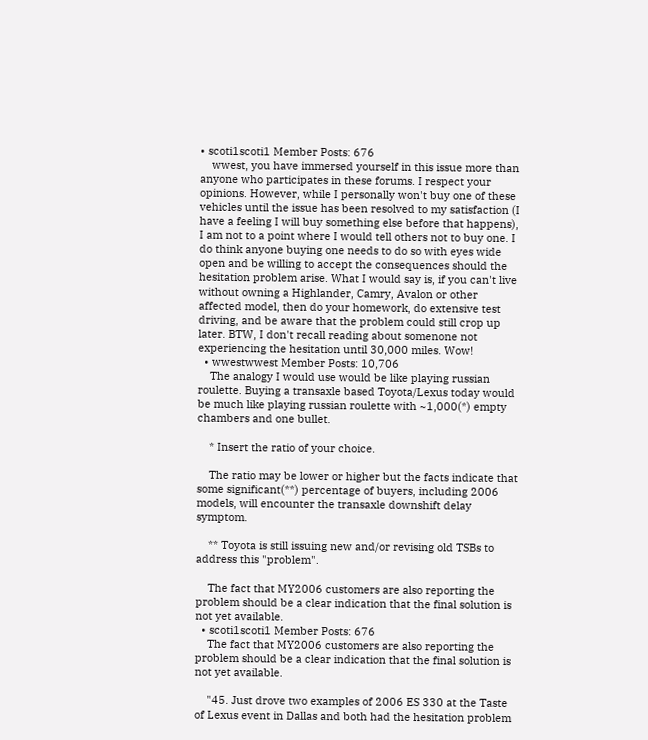• scoti1scoti1 Member Posts: 676
    wwest, you have immersed yourself in this issue more than anyone who participates in these forums. I respect your opinions. However, while I personally won't buy one of these vehicles until the issue has been resolved to my satisfaction (I have a feeling I will buy something else before that happens), I am not to a point where I would tell others not to buy one. I do think anyone buying one needs to do so with eyes wide open and be willing to accept the consequences should the hesitation problem arise. What I would say is, if you can't live without owning a Highlander, Camry, Avalon or other affected model, then do your homework, do extensive test driving, and be aware that the problem could still crop up later. BTW, I don't recall reading about somenone not experiencing the hesitation until 30,000 miles. Wow!
  • wwestwwest Member Posts: 10,706
    The analogy I would use would be like playing russian roulette. Buying a transaxle based Toyota/Lexus today would be much like playing russian roulette with ~1,000(*) empty chambers and one bullet.

    * Insert the ratio of your choice.

    The ratio may be lower or higher but the facts indicate that some significant(**) percentage of buyers, including 2006 models, will encounter the transaxle downshift delay symptom.

    ** Toyota is still issuing new and/or revising old TSBs to address this "problem".

    The fact that MY2006 customers are also reporting the problem should be a clear indication that the final solution is not yet available.
  • scoti1scoti1 Member Posts: 676
    The fact that MY2006 customers are also reporting the problem should be a clear indication that the final solution is not yet available.

    "45. Just drove two examples of 2006 ES 330 at the Taste of Lexus event in Dallas and both had the hesitation problem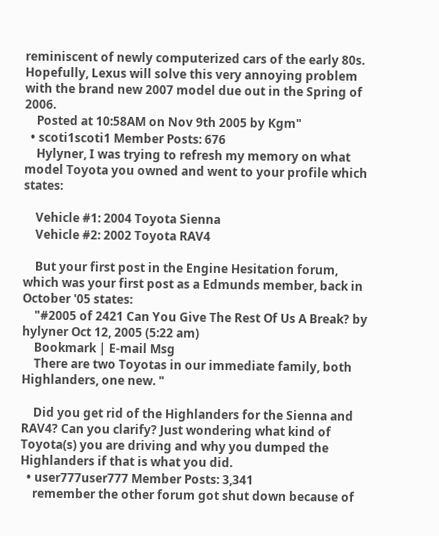reminiscent of newly computerized cars of the early 80s. Hopefully, Lexus will solve this very annoying problem with the brand new 2007 model due out in the Spring of 2006.
    Posted at 10:58AM on Nov 9th 2005 by Kgm"
  • scoti1scoti1 Member Posts: 676
    Hylyner, I was trying to refresh my memory on what model Toyota you owned and went to your profile which states:

    Vehicle #1: 2004 Toyota Sienna
    Vehicle #2: 2002 Toyota RAV4

    But your first post in the Engine Hesitation forum, which was your first post as a Edmunds member, back in October '05 states:
    "#2005 of 2421 Can You Give The Rest Of Us A Break? by hylyner Oct 12, 2005 (5:22 am)
    Bookmark | E-mail Msg
    There are two Toyotas in our immediate family, both Highlanders, one new. "

    Did you get rid of the Highlanders for the Sienna and RAV4? Can you clarify? Just wondering what kind of Toyota(s) you are driving and why you dumped the Highlanders if that is what you did.
  • user777user777 Member Posts: 3,341
    remember the other forum got shut down because of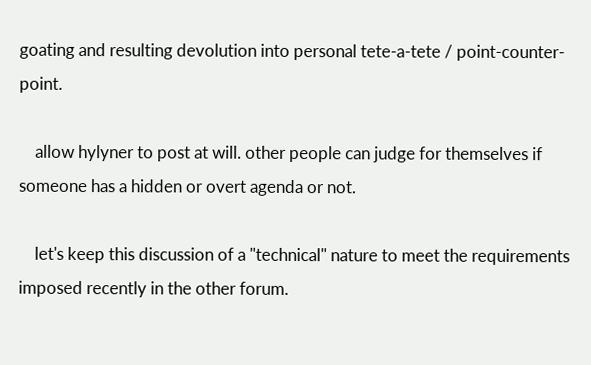goating and resulting devolution into personal tete-a-tete / point-counter-point.

    allow hylyner to post at will. other people can judge for themselves if someone has a hidden or overt agenda or not.

    let's keep this discussion of a "technical" nature to meet the requirements imposed recently in the other forum.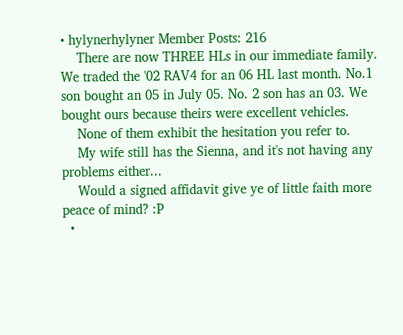• hylynerhylyner Member Posts: 216
    There are now THREE HLs in our immediate family. We traded the '02 RAV4 for an 06 HL last month. No.1 son bought an 05 in July 05. No. 2 son has an 03. We bought ours because theirs were excellent vehicles.
    None of them exhibit the hesitation you refer to.
    My wife still has the Sienna, and it's not having any problems either...
    Would a signed affidavit give ye of little faith more peace of mind? :P
  •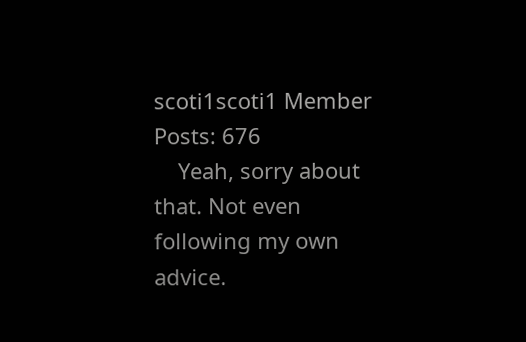scoti1scoti1 Member Posts: 676
    Yeah, sorry about that. Not even following my own advice.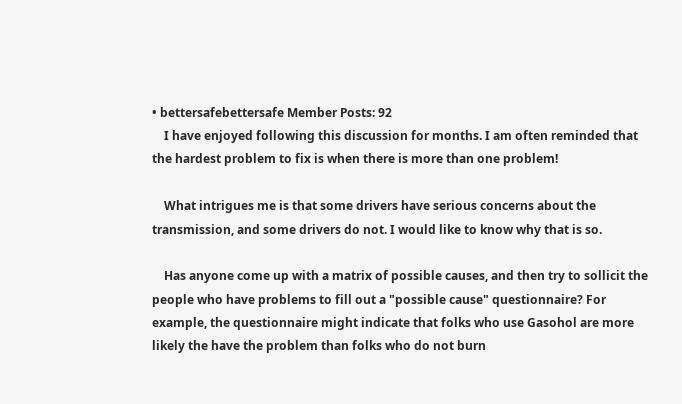• bettersafebettersafe Member Posts: 92
    I have enjoyed following this discussion for months. I am often reminded that the hardest problem to fix is when there is more than one problem!

    What intrigues me is that some drivers have serious concerns about the transmission, and some drivers do not. I would like to know why that is so.

    Has anyone come up with a matrix of possible causes, and then try to sollicit the people who have problems to fill out a "possible cause" questionnaire? For example, the questionnaire might indicate that folks who use Gasohol are more likely the have the problem than folks who do not burn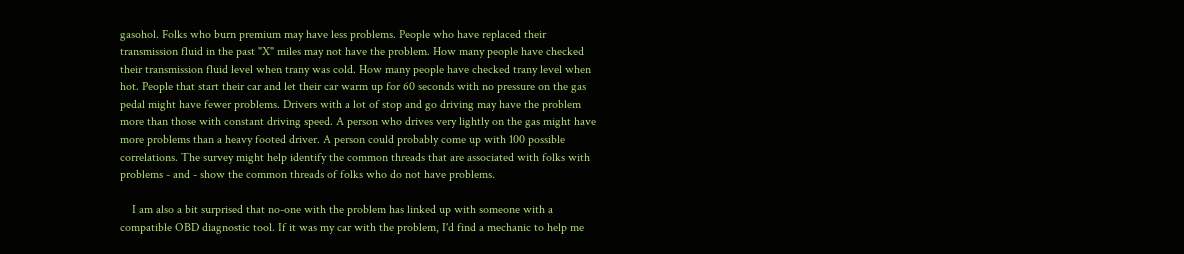gasohol. Folks who burn premium may have less problems. People who have replaced their transmission fluid in the past "X" miles may not have the problem. How many people have checked their transmission fluid level when trany was cold. How many people have checked trany level when hot. People that start their car and let their car warm up for 60 seconds with no pressure on the gas pedal might have fewer problems. Drivers with a lot of stop and go driving may have the problem more than those with constant driving speed. A person who drives very lightly on the gas might have more problems than a heavy footed driver. A person could probably come up with 100 possible correlations. The survey might help identify the common threads that are associated with folks with problems - and - show the common threads of folks who do not have problems.

    I am also a bit surprised that no-one with the problem has linked up with someone with a compatible OBD diagnostic tool. If it was my car with the problem, I'd find a mechanic to help me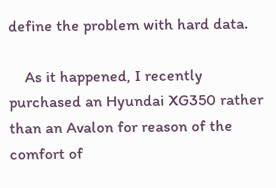define the problem with hard data.

    As it happened, I recently purchased an Hyundai XG350 rather than an Avalon for reason of the comfort of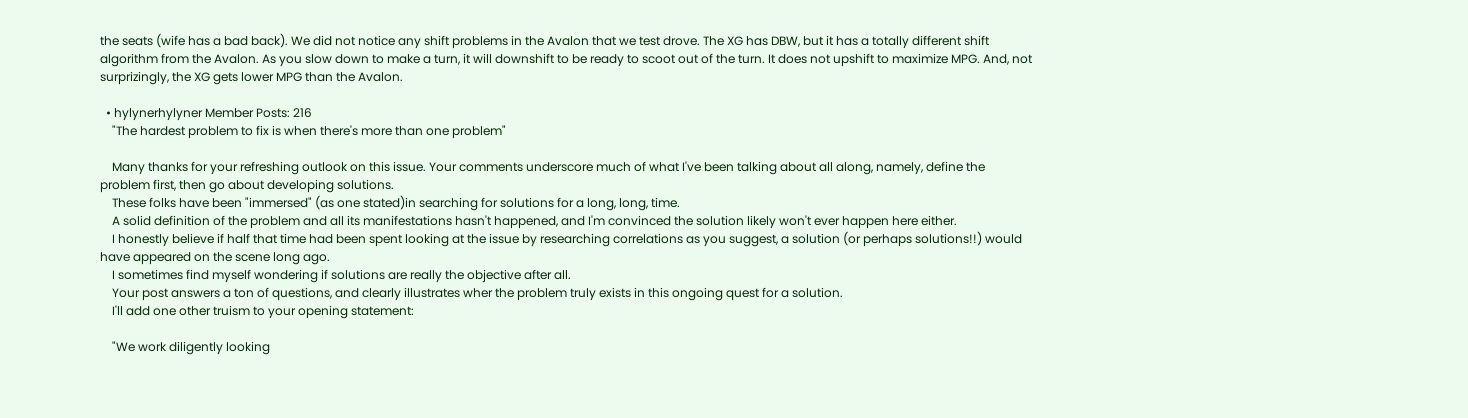the seats (wife has a bad back). We did not notice any shift problems in the Avalon that we test drove. The XG has DBW, but it has a totally different shift algorithm from the Avalon. As you slow down to make a turn, it will downshift to be ready to scoot out of the turn. It does not upshift to maximize MPG. And, not surprizingly, the XG gets lower MPG than the Avalon.

  • hylynerhylyner Member Posts: 216
    "The hardest problem to fix is when there's more than one problem"

    Many thanks for your refreshing outlook on this issue. Your comments underscore much of what I've been talking about all along, namely, define the problem first, then go about developing solutions.
    These folks have been "immersed" (as one stated)in searching for solutions for a long, long, time.
    A solid definition of the problem and all its manifestations hasn't happened, and I'm convinced the solution likely won't ever happen here either.
    I honestly believe if half that time had been spent looking at the issue by researching correlations as you suggest, a solution (or perhaps solutions!!) would have appeared on the scene long ago.
    I sometimes find myself wondering if solutions are really the objective after all.
    Your post answers a ton of questions, and clearly illustrates wher the problem truly exists in this ongoing quest for a solution.
    I'll add one other truism to your opening statement:

    "We work diligently looking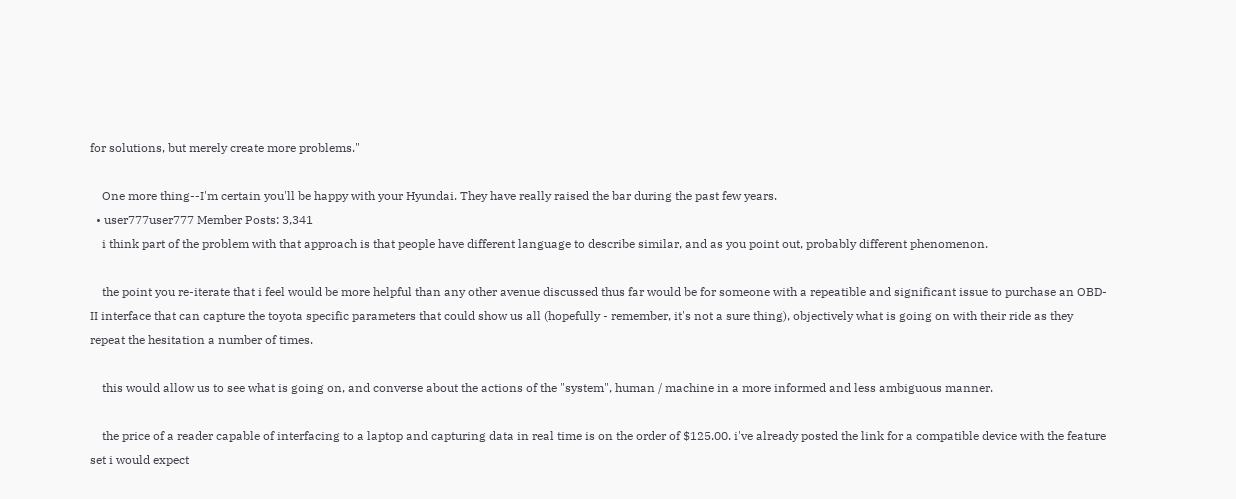for solutions, but merely create more problems."

    One more thing--I'm certain you'll be happy with your Hyundai. They have really raised the bar during the past few years.
  • user777user777 Member Posts: 3,341
    i think part of the problem with that approach is that people have different language to describe similar, and as you point out, probably different phenomenon.

    the point you re-iterate that i feel would be more helpful than any other avenue discussed thus far would be for someone with a repeatible and significant issue to purchase an OBD-II interface that can capture the toyota specific parameters that could show us all (hopefully - remember, it's not a sure thing), objectively what is going on with their ride as they repeat the hesitation a number of times.

    this would allow us to see what is going on, and converse about the actions of the "system", human / machine in a more informed and less ambiguous manner.

    the price of a reader capable of interfacing to a laptop and capturing data in real time is on the order of $125.00. i've already posted the link for a compatible device with the feature set i would expect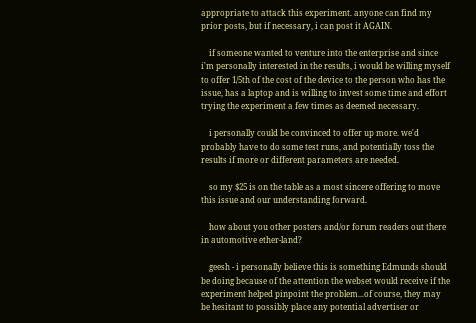appropriate to attack this experiment. anyone can find my prior posts, but if necessary, i can post it AGAIN.

    if someone wanted to venture into the enterprise and since i'm personally interested in the results, i would be willing myself to offer 1/5th of the cost of the device to the person who has the issue, has a laptop and is willing to invest some time and effort trying the experiment a few times as deemed necessary.

    i personally could be convinced to offer up more. we'd probably have to do some test runs, and potentially toss the results if more or different parameters are needed.

    so my $25 is on the table as a most sincere offering to move this issue and our understanding forward.

    how about you other posters and/or forum readers out there in automotive ether-land?

    geesh - i personally believe this is something Edmunds should be doing because of the attention the webset would receive if the experiment helped pinpoint the problem...of course, they may be hesitant to possibly place any potential advertiser or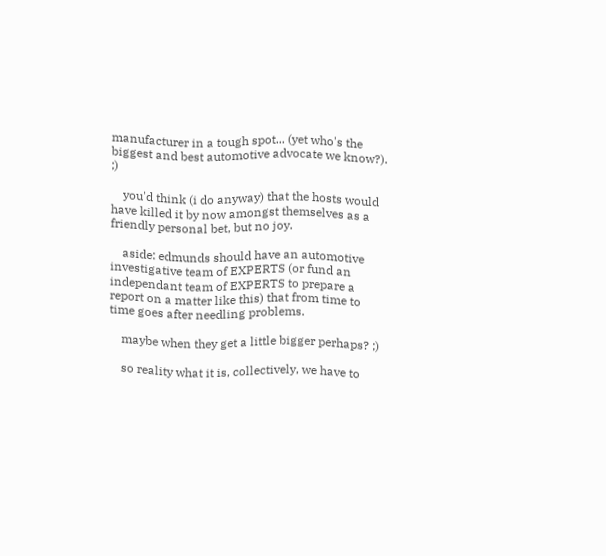manufacturer in a tough spot... (yet who's the biggest and best automotive advocate we know?). ;)

    you'd think (i do anyway) that the hosts would have killed it by now amongst themselves as a friendly personal bet, but no joy.

    aside: edmunds should have an automotive investigative team of EXPERTS (or fund an independant team of EXPERTS to prepare a report on a matter like this) that from time to time goes after needling problems.

    maybe when they get a little bigger perhaps? ;)

    so reality what it is, collectively, we have to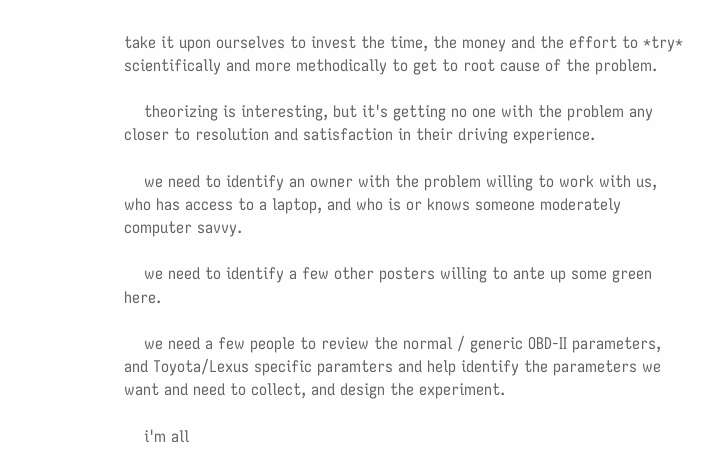take it upon ourselves to invest the time, the money and the effort to *try* scientifically and more methodically to get to root cause of the problem.

    theorizing is interesting, but it's getting no one with the problem any closer to resolution and satisfaction in their driving experience.

    we need to identify an owner with the problem willing to work with us, who has access to a laptop, and who is or knows someone moderately computer savvy.

    we need to identify a few other posters willing to ante up some green here.

    we need a few people to review the normal / generic OBD-II parameters, and Toyota/Lexus specific paramters and help identify the parameters we want and need to collect, and design the experiment.

    i'm all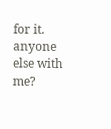for it. anyone else with me?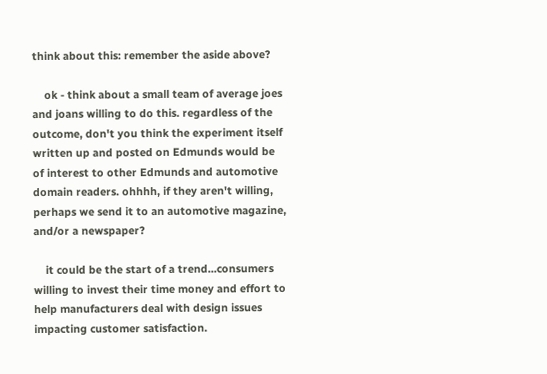think about this: remember the aside above?

    ok - think about a small team of average joes and joans willing to do this. regardless of the outcome, don't you think the experiment itself written up and posted on Edmunds would be of interest to other Edmunds and automotive domain readers. ohhhh, if they aren't willing, perhaps we send it to an automotive magazine, and/or a newspaper?

    it could be the start of a trend...consumers willing to invest their time money and effort to help manufacturers deal with design issues impacting customer satisfaction.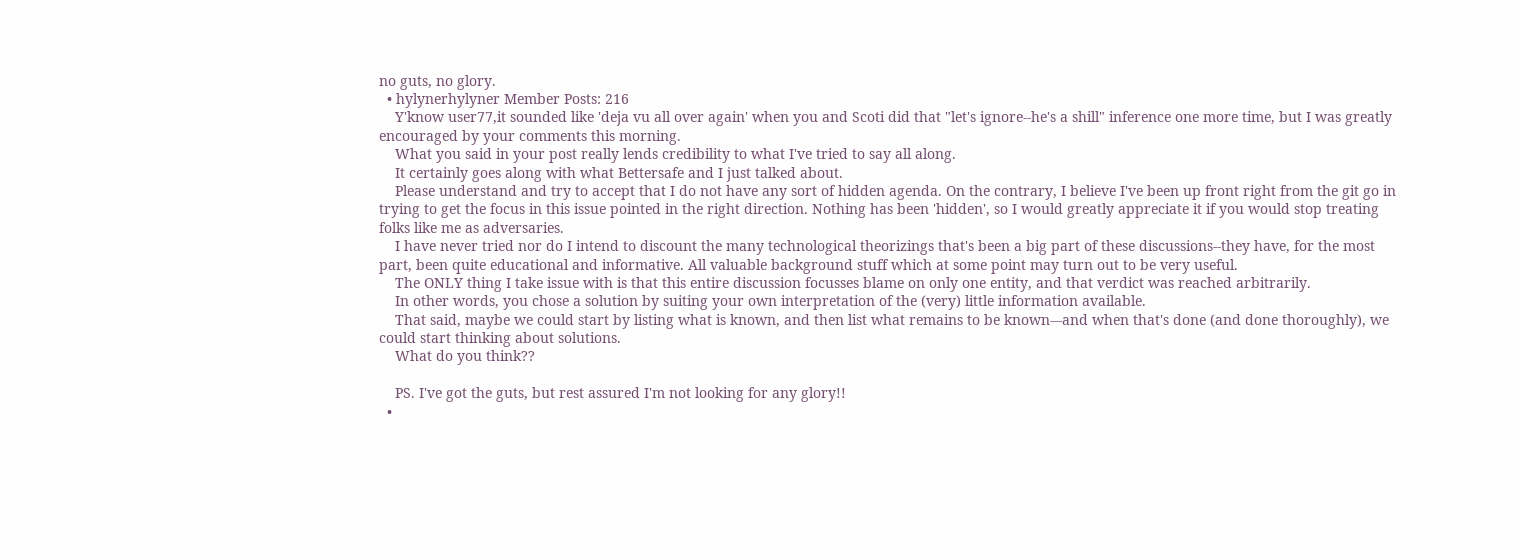no guts, no glory.
  • hylynerhylyner Member Posts: 216
    Y'know user77,it sounded like 'deja vu all over again' when you and Scoti did that "let's ignore--he's a shill" inference one more time, but I was greatly encouraged by your comments this morning.
    What you said in your post really lends credibility to what I've tried to say all along.
    It certainly goes along with what Bettersafe and I just talked about.
    Please understand and try to accept that I do not have any sort of hidden agenda. On the contrary, I believe I've been up front right from the git go in trying to get the focus in this issue pointed in the right direction. Nothing has been 'hidden', so I would greatly appreciate it if you would stop treating folks like me as adversaries.
    I have never tried nor do I intend to discount the many technological theorizings that's been a big part of these discussions--they have, for the most part, been quite educational and informative. All valuable background stuff which at some point may turn out to be very useful.
    The ONLY thing I take issue with is that this entire discussion focusses blame on only one entity, and that verdict was reached arbitrarily.
    In other words, you chose a solution by suiting your own interpretation of the (very) little information available.
    That said, maybe we could start by listing what is known, and then list what remains to be known---and when that's done (and done thoroughly), we could start thinking about solutions.
    What do you think??

    PS. I've got the guts, but rest assured I'm not looking for any glory!!
  •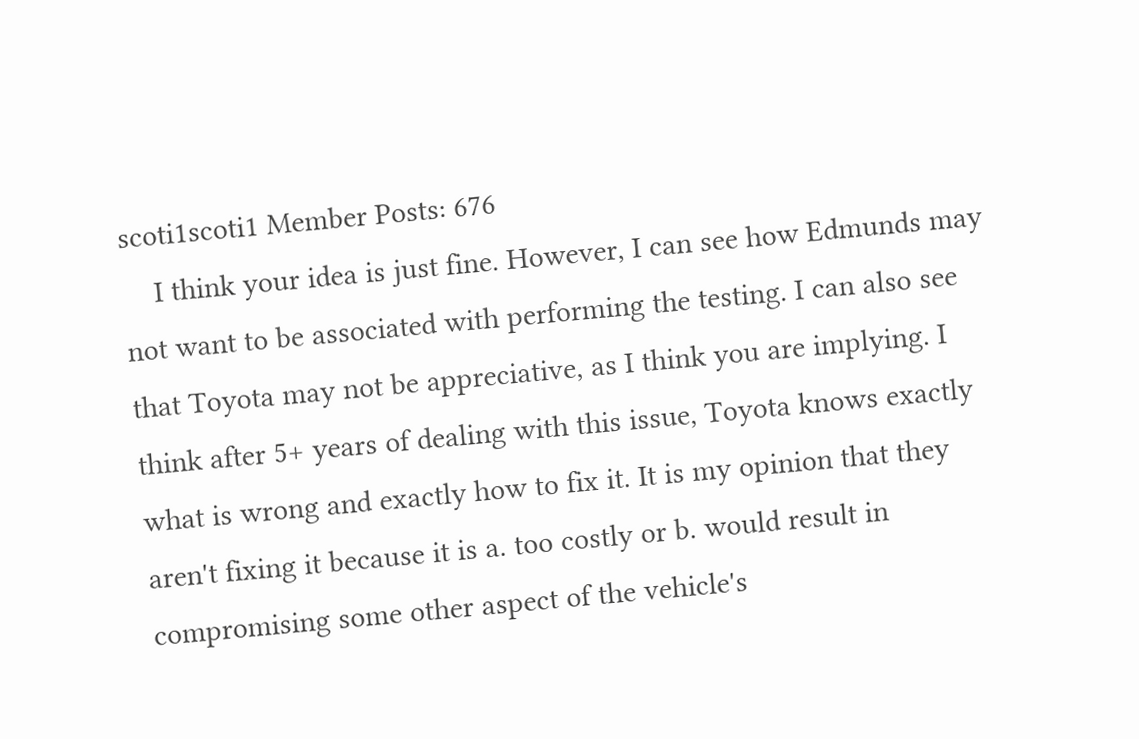scoti1scoti1 Member Posts: 676
    I think your idea is just fine. However, I can see how Edmunds may not want to be associated with performing the testing. I can also see that Toyota may not be appreciative, as I think you are implying. I think after 5+ years of dealing with this issue, Toyota knows exactly what is wrong and exactly how to fix it. It is my opinion that they aren't fixing it because it is a. too costly or b. would result in compromising some other aspect of the vehicle's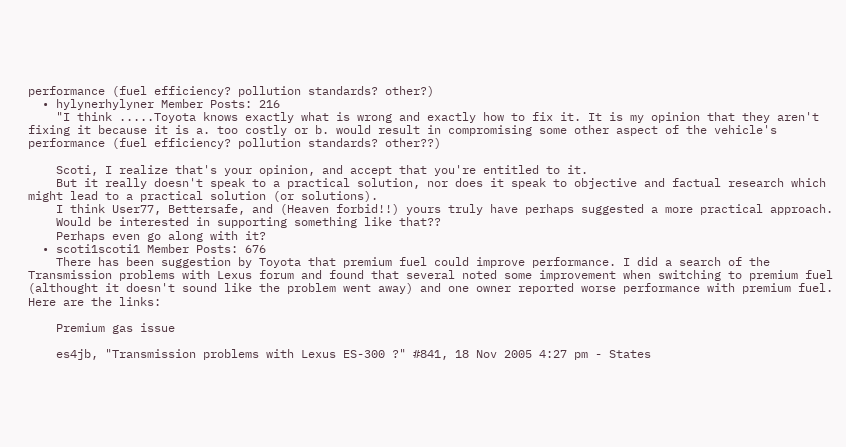performance (fuel efficiency? pollution standards? other?)
  • hylynerhylyner Member Posts: 216
    "I think .....Toyota knows exactly what is wrong and exactly how to fix it. It is my opinion that they aren't fixing it because it is a. too costly or b. would result in compromising some other aspect of the vehicle's performance (fuel efficiency? pollution standards? other??)

    Scoti, I realize that's your opinion, and accept that you're entitled to it.
    But it really doesn't speak to a practical solution, nor does it speak to objective and factual research which might lead to a practical solution (or solutions).
    I think User77, Bettersafe, and (Heaven forbid!!) yours truly have perhaps suggested a more practical approach.
    Would be interested in supporting something like that??
    Perhaps even go along with it?
  • scoti1scoti1 Member Posts: 676
    There has been suggestion by Toyota that premium fuel could improve performance. I did a search of the Transmission problems with Lexus forum and found that several noted some improvement when switching to premium fuel (althought it doesn't sound like the problem went away) and one owner reported worse performance with premium fuel. Here are the links:

    Premium gas issue

    es4jb, "Transmission problems with Lexus ES-300 ?" #841, 18 Nov 2005 4:27 pm - States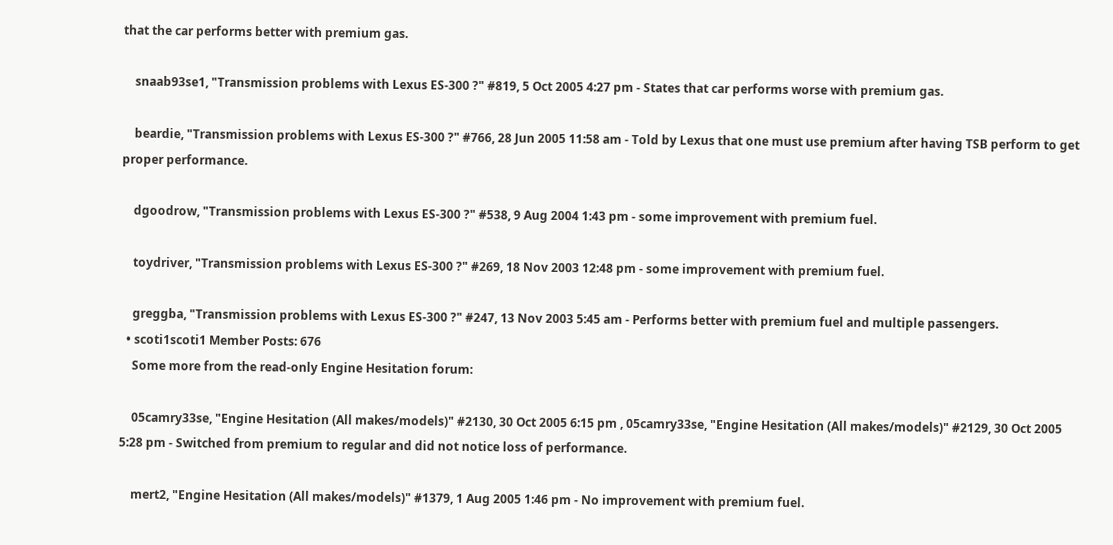that the car performs better with premium gas.

    snaab93se1, "Transmission problems with Lexus ES-300 ?" #819, 5 Oct 2005 4:27 pm - States that car performs worse with premium gas.

    beardie, "Transmission problems with Lexus ES-300 ?" #766, 28 Jun 2005 11:58 am - Told by Lexus that one must use premium after having TSB perform to get proper performance.

    dgoodrow, "Transmission problems with Lexus ES-300 ?" #538, 9 Aug 2004 1:43 pm - some improvement with premium fuel.

    toydriver, "Transmission problems with Lexus ES-300 ?" #269, 18 Nov 2003 12:48 pm - some improvement with premium fuel.

    greggba, "Transmission problems with Lexus ES-300 ?" #247, 13 Nov 2003 5:45 am - Performs better with premium fuel and multiple passengers.
  • scoti1scoti1 Member Posts: 676
    Some more from the read-only Engine Hesitation forum:

    05camry33se, "Engine Hesitation (All makes/models)" #2130, 30 Oct 2005 6:15 pm , 05camry33se, "Engine Hesitation (All makes/models)" #2129, 30 Oct 2005 5:28 pm - Switched from premium to regular and did not notice loss of performance.

    mert2, "Engine Hesitation (All makes/models)" #1379, 1 Aug 2005 1:46 pm - No improvement with premium fuel.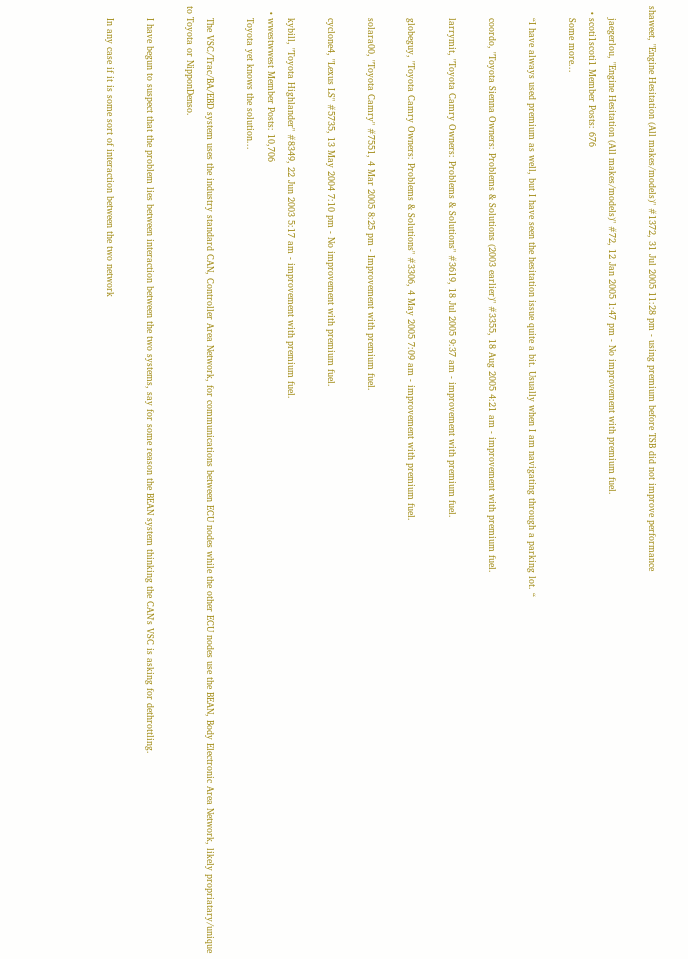shaweet, "Engine Hesitation (All makes/models)" #1372, 31 Jul 2005 11:28 pm - using premium before TSB did not improve performance

    jaegerlou, "Engine Hesitation (All makes/models)" #72, 12 Jan 2005 1:47 pm - No improvement with premium fuel.
  • scoti1scoti1 Member Posts: 676
    Some more...

    “I have always used premium as well, but I have seen the hesitation issue quite a bit. Usually when I am navigating through a parking lot. “

    coordo, "Toyota Sienna Owners: Problems & Solutions (2003 earlier)" #3355, 18 Aug 2005 4:21 am - improvement with premium fuel.

    larrymit, "Toyota Camry Owners: Problems & Solutions" #3619, 18 Jul 2005 9:37 am - improvement with premium fuel.

    globeguy, "Toyota Camry Owners: Problems & Solutions" #3306, 4 May 2005 7:09 am - improvement with premium fuel.

    solara00, "Toyota Camry" #7551, 4 Mar 2005 8:25 pm - Improvement with premium fuel.

    cyclone4, "Lexus LS" #5735, 13 May 2004 7:10 pm - No improvement with premium fuel.

    kybill, "Toyota Highlander" #8349, 22 Jun 2003 5:17 am - improvement with premium fuel.
  • wwestwwest Member Posts: 10,706
    Toyota yet knows the solution...

    The VSC/Trac/BA/EBD system uses the industry standard CAN, Controller Area Network, for communications between ECU nodes while the other ECU nodes use the BEAN, Body Electronic Area Network, likely propriatary/unique to Toyota or NipponDenso.

    I have begun to suspect that the problem lies between interaction between the two systems, say for some reason the BEAN system thinking the CAN's VSC is asking for dethrottling.

    In any case if it is some sort of interaction between the two network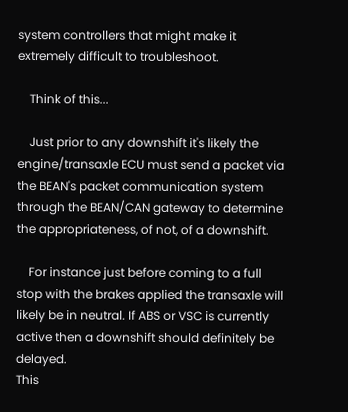system controllers that might make it extremely difficult to troubleshoot.

    Think of this...

    Just prior to any downshift it's likely the engine/transaxle ECU must send a packet via the BEAN's packet communication system through the BEAN/CAN gateway to determine the appropriateness, of not, of a downshift.

    For instance just before coming to a full stop with the brakes applied the transaxle will likely be in neutral. If ABS or VSC is currently active then a downshift should definitely be delayed.
This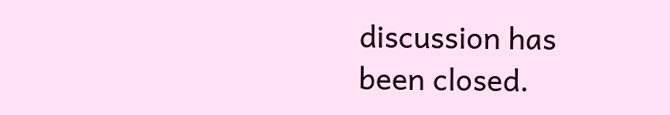discussion has been closed.